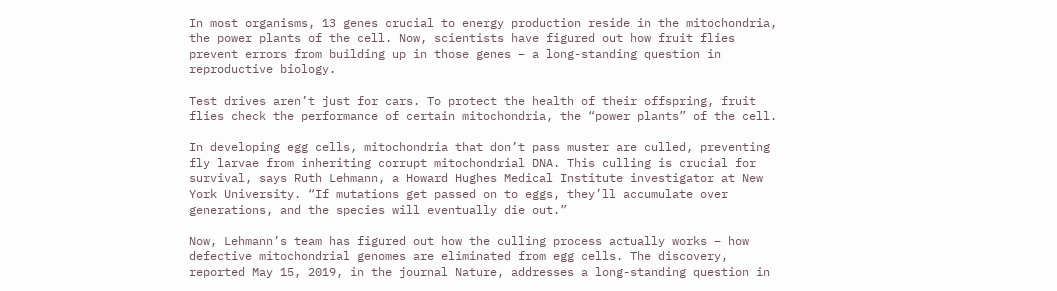In most organisms, 13 genes crucial to energy production reside in the mitochondria, the power plants of the cell. Now, scientists have figured out how fruit flies prevent errors from building up in those genes – a long-standing question in reproductive biology.

Test drives aren’t just for cars. To protect the health of their offspring, fruit flies check the performance of certain mitochondria, the “power plants” of the cell.

In developing egg cells, mitochondria that don’t pass muster are culled, preventing fly larvae from inheriting corrupt mitochondrial DNA. This culling is crucial for survival, says Ruth Lehmann, a Howard Hughes Medical Institute investigator at New York University. “If mutations get passed on to eggs, they’ll accumulate over generations, and the species will eventually die out.”

Now, Lehmann’s team has figured out how the culling process actually works – how defective mitochondrial genomes are eliminated from egg cells. The discovery, reported May 15, 2019, in the journal Nature, addresses a long-standing question in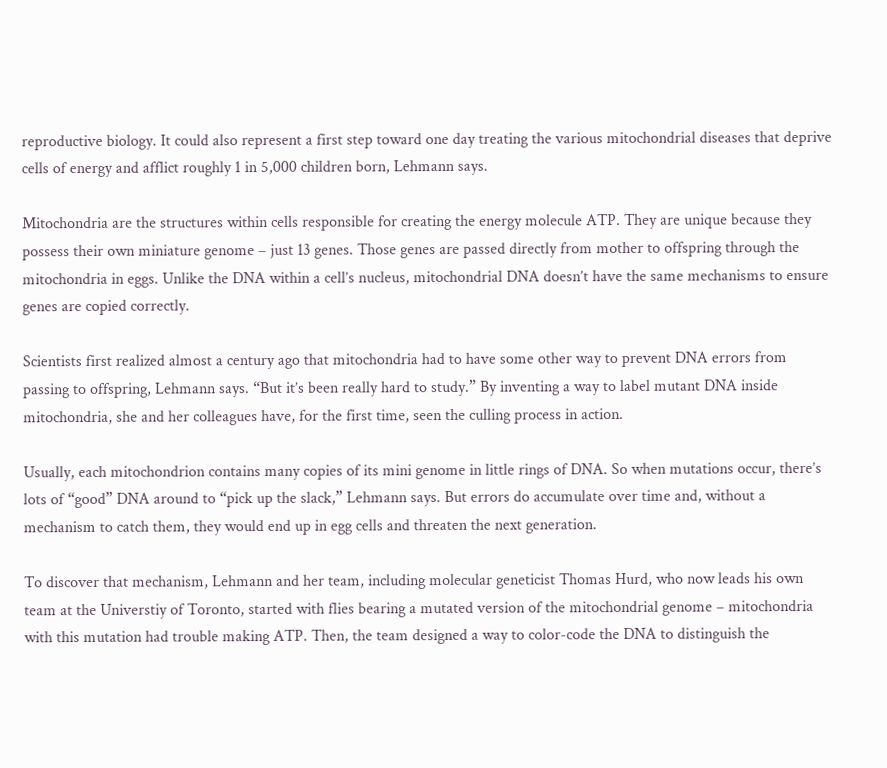reproductive biology. It could also represent a first step toward one day treating the various mitochondrial diseases that deprive cells of energy and afflict roughly 1 in 5,000 children born, Lehmann says.

Mitochondria are the structures within cells responsible for creating the energy molecule ATP. They are unique because they possess their own miniature genome – just 13 genes. Those genes are passed directly from mother to offspring through the mitochondria in eggs. Unlike the DNA within a cell’s nucleus, mitochondrial DNA doesn’t have the same mechanisms to ensure genes are copied correctly.

Scientists first realized almost a century ago that mitochondria had to have some other way to prevent DNA errors from passing to offspring, Lehmann says. “But it’s been really hard to study.” By inventing a way to label mutant DNA inside mitochondria, she and her colleagues have, for the first time, seen the culling process in action.

Usually, each mitochondrion contains many copies of its mini genome in little rings of DNA. So when mutations occur, there’s lots of “good” DNA around to “pick up the slack,” Lehmann says. But errors do accumulate over time and, without a mechanism to catch them, they would end up in egg cells and threaten the next generation.

To discover that mechanism, Lehmann and her team, including molecular geneticist Thomas Hurd, who now leads his own team at the Universtiy of Toronto, started with flies bearing a mutated version of the mitochondrial genome – mitochondria with this mutation had trouble making ATP. Then, the team designed a way to color-code the DNA to distinguish the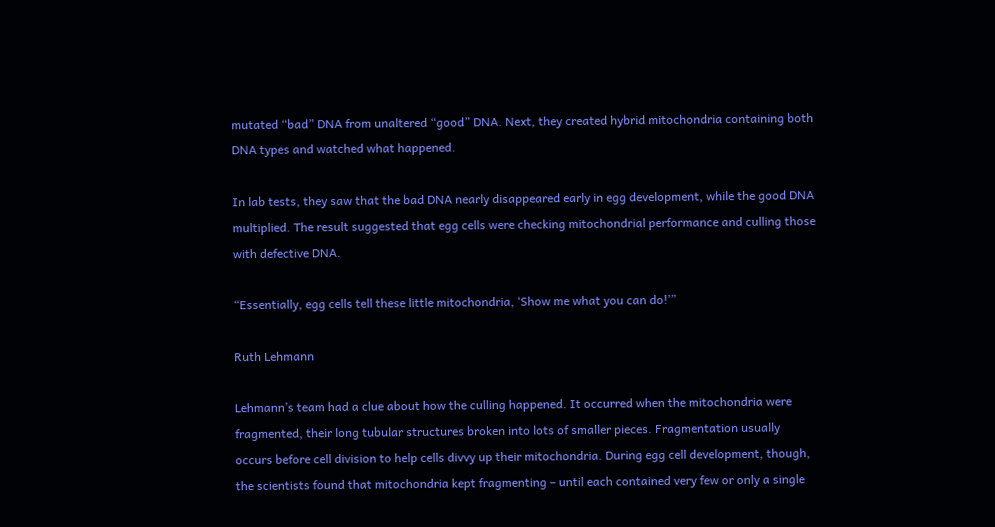mutated “bad” DNA from unaltered “good” DNA. Next, they created hybrid mitochondria containing both DNA types and watched what happened.

In lab tests, they saw that the bad DNA nearly disappeared early in egg development, while the good DNA multiplied. The result suggested that egg cells were checking mitochondrial performance and culling those with defective DNA.

“Essentially, egg cells tell these little mitochondria, ‘Show me what you can do!’”

Ruth Lehmann

Lehmann’s team had a clue about how the culling happened. It occurred when the mitochondria were fragmented, their long tubular structures broken into lots of smaller pieces. Fragmentation usually occurs before cell division to help cells divvy up their mitochondria. During egg cell development, though, the scientists found that mitochondria kept fragmenting – until each contained very few or only a single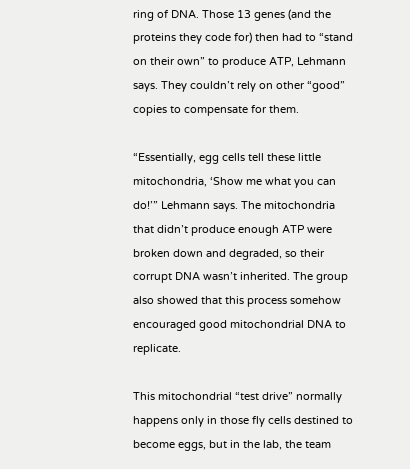ring of DNA. Those 13 genes (and the proteins they code for) then had to “stand on their own” to produce ATP, Lehmann says. They couldn’t rely on other “good” copies to compensate for them.

“Essentially, egg cells tell these little mitochondria, ‘Show me what you can do!’” Lehmann says. The mitochondria that didn’t produce enough ATP were broken down and degraded, so their corrupt DNA wasn’t inherited. The group also showed that this process somehow encouraged good mitochondrial DNA to replicate.

This mitochondrial “test drive” normally happens only in those fly cells destined to become eggs, but in the lab, the team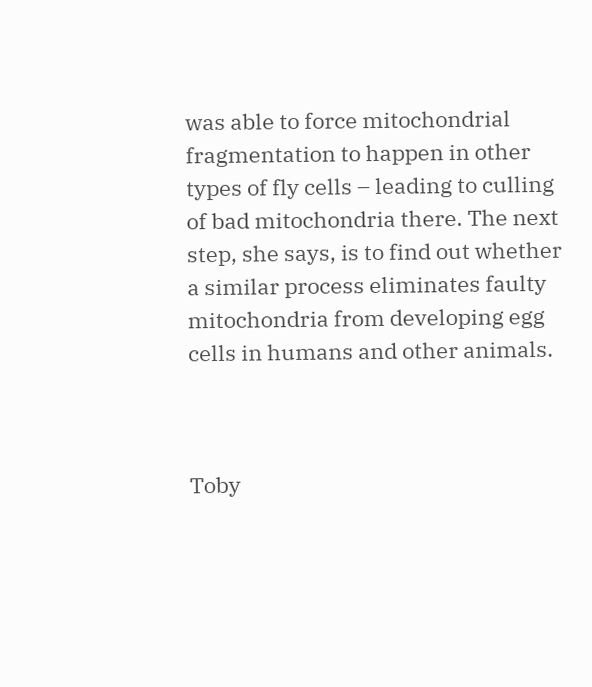was able to force mitochondrial fragmentation to happen in other types of fly cells – leading to culling of bad mitochondria there. The next step, she says, is to find out whether a similar process eliminates faulty mitochondria from developing egg cells in humans and other animals.



Toby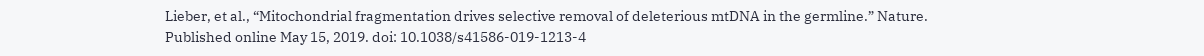Lieber, et al., “Mitochondrial fragmentation drives selective removal of deleterious mtDNA in the germline.” Nature. Published online May 15, 2019. doi: 10.1038/s41586-019-1213-4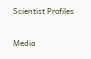Scientist Profiles

Media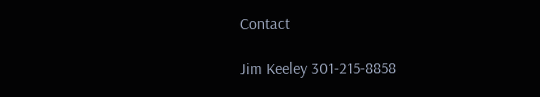Contact

Jim Keeley 301-215-8858